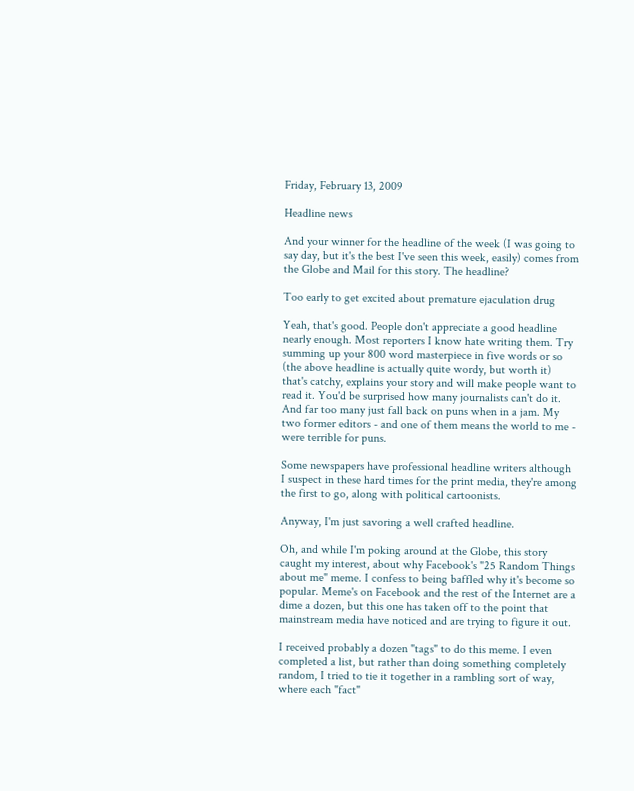Friday, February 13, 2009

Headline news

And your winner for the headline of the week (I was going to say day, but it's the best I've seen this week, easily) comes from the Globe and Mail for this story. The headline?

Too early to get excited about premature ejaculation drug

Yeah, that's good. People don't appreciate a good headline nearly enough. Most reporters I know hate writing them. Try summing up your 800 word masterpiece in five words or so (the above headline is actually quite wordy, but worth it) that's catchy, explains your story and will make people want to read it. You'd be surprised how many journalists can't do it. And far too many just fall back on puns when in a jam. My two former editors - and one of them means the world to me - were terrible for puns.

Some newspapers have professional headline writers although I suspect in these hard times for the print media, they're among the first to go, along with political cartoonists.

Anyway, I'm just savoring a well crafted headline.

Oh, and while I'm poking around at the Globe, this story caught my interest, about why Facebook's "25 Random Things about me" meme. I confess to being baffled why it's become so popular. Meme's on Facebook and the rest of the Internet are a dime a dozen, but this one has taken off to the point that mainstream media have noticed and are trying to figure it out.

I received probably a dozen "tags" to do this meme. I even completed a list, but rather than doing something completely random, I tried to tie it together in a rambling sort of way, where each "fact"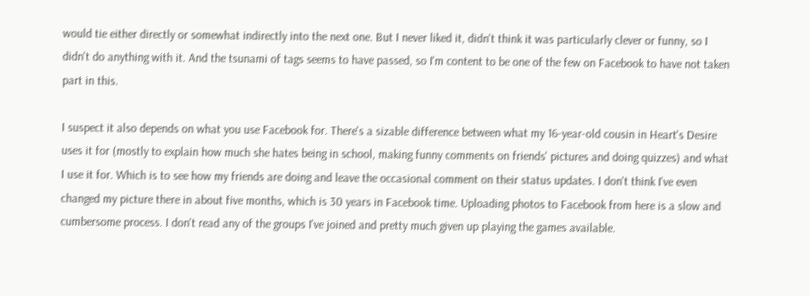would tie either directly or somewhat indirectly into the next one. But I never liked it, didn't think it was particularly clever or funny, so I didn't do anything with it. And the tsunami of tags seems to have passed, so I'm content to be one of the few on Facebook to have not taken part in this.

I suspect it also depends on what you use Facebook for. There's a sizable difference between what my 16-year-old cousin in Heart's Desire uses it for (mostly to explain how much she hates being in school, making funny comments on friends' pictures and doing quizzes) and what I use it for. Which is to see how my friends are doing and leave the occasional comment on their status updates. I don't think I've even changed my picture there in about five months, which is 30 years in Facebook time. Uploading photos to Facebook from here is a slow and cumbersome process. I don't read any of the groups I've joined and pretty much given up playing the games available.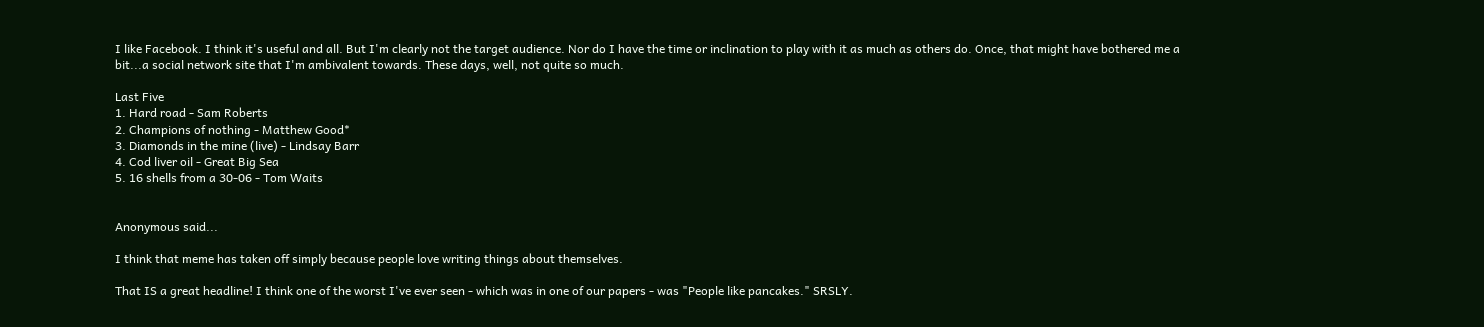I like Facebook. I think it's useful and all. But I'm clearly not the target audience. Nor do I have the time or inclination to play with it as much as others do. Once, that might have bothered me a bit...a social network site that I'm ambivalent towards. These days, well, not quite so much.

Last Five
1. Hard road - Sam Roberts
2. Champions of nothing - Matthew Good*
3. Diamonds in the mine (live) - Lindsay Barr
4. Cod liver oil - Great Big Sea
5. 16 shells from a 30-06 - Tom Waits


Anonymous said...

I think that meme has taken off simply because people love writing things about themselves.

That IS a great headline! I think one of the worst I've ever seen - which was in one of our papers - was "People like pancakes." SRSLY.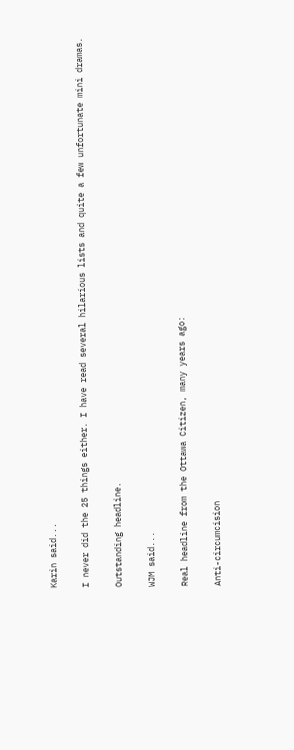Karin said...

I never did the 25 things either. I have read several hilarious lists and quite a few unfortunate mini dramas.

Outstanding headline.

WJM said...

Real headline from the Ottawa Citizen, many years ago:

Anti-circumcision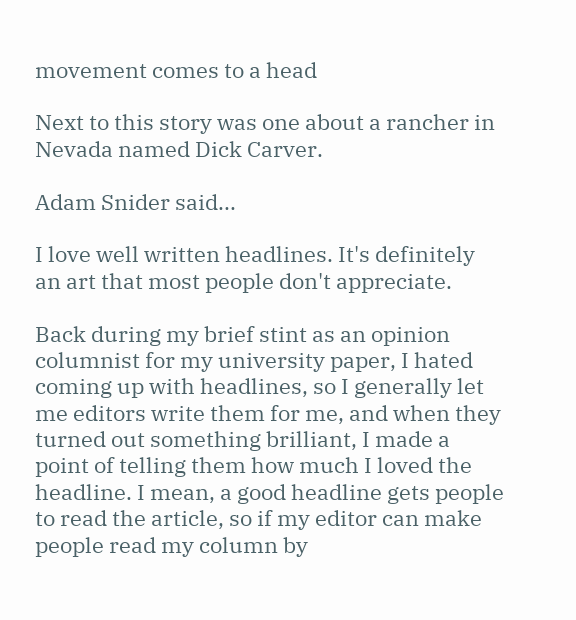movement comes to a head

Next to this story was one about a rancher in Nevada named Dick Carver.

Adam Snider said...

I love well written headlines. It's definitely an art that most people don't appreciate.

Back during my brief stint as an opinion columnist for my university paper, I hated coming up with headlines, so I generally let me editors write them for me, and when they turned out something brilliant, I made a point of telling them how much I loved the headline. I mean, a good headline gets people to read the article, so if my editor can make people read my column by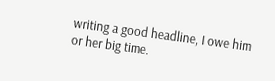writing a good headline, I owe him or her big time.